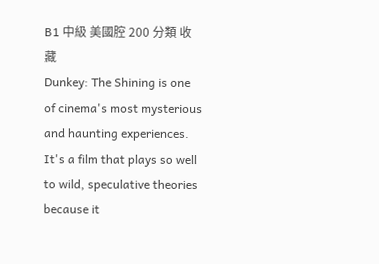B1 中級 美國腔 200 分類 收藏
Dunkey: The Shining is one of cinema's most mysterious and haunting experiences.
It's a film that plays so well to wild, speculative theories
because it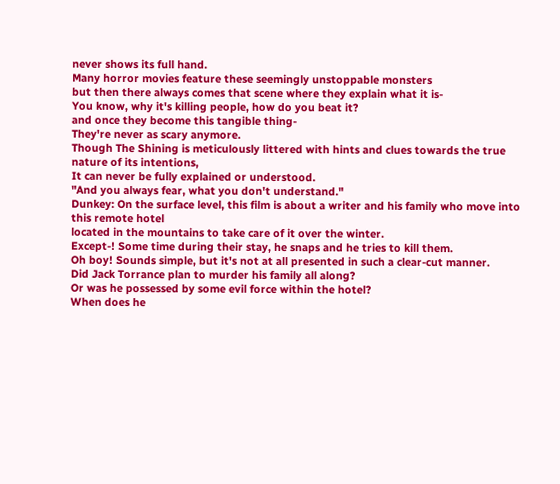never shows its full hand.
Many horror movies feature these seemingly unstoppable monsters
but then there always comes that scene where they explain what it is-
You know, why it's killing people, how do you beat it?
and once they become this tangible thing-
They're never as scary anymore.
Though The Shining is meticulously littered with hints and clues towards the true nature of its intentions,
It can never be fully explained or understood.
"And you always fear, what you don't understand."
Dunkey: On the surface level, this film is about a writer and his family who move into this remote hotel
located in the mountains to take care of it over the winter.
Except-! Some time during their stay, he snaps and he tries to kill them.
Oh boy! Sounds simple, but it's not at all presented in such a clear-cut manner.
Did Jack Torrance plan to murder his family all along?
Or was he possessed by some evil force within the hotel?
When does he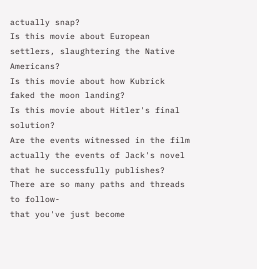actually snap?
Is this movie about European settlers, slaughtering the Native Americans?
Is this movie about how Kubrick faked the moon landing?
Is this movie about Hitler's final solution?
Are the events witnessed in the film actually the events of Jack's novel that he successfully publishes?
There are so many paths and threads to follow-
that you've just become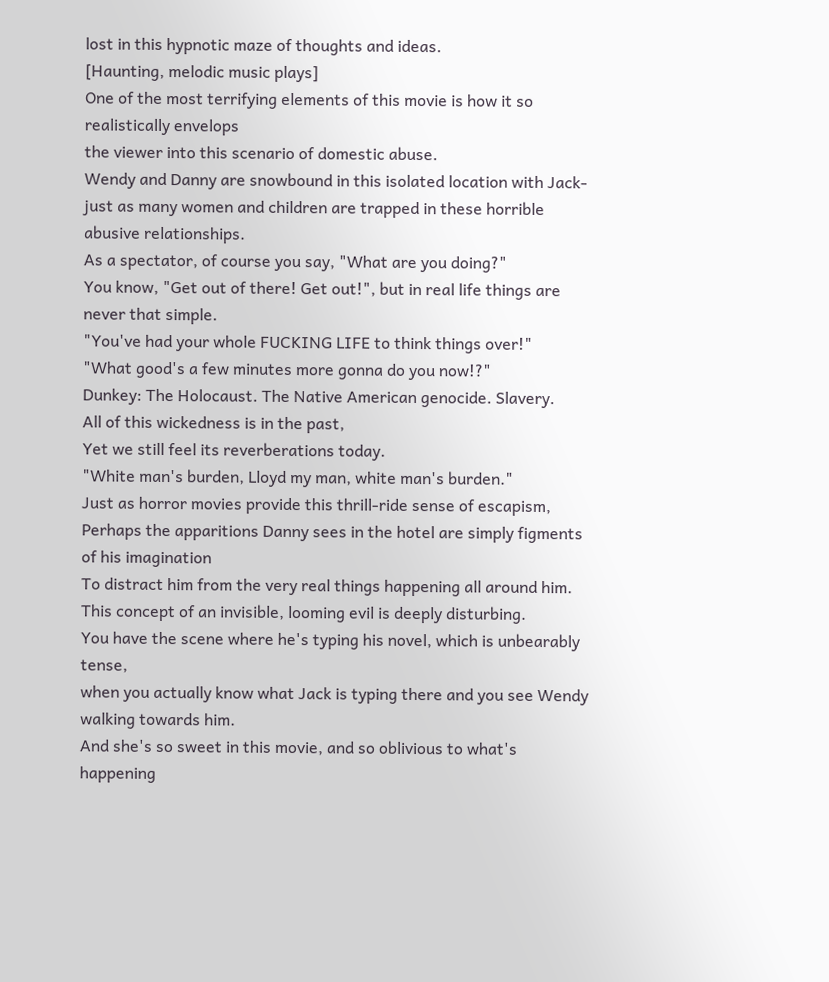lost in this hypnotic maze of thoughts and ideas.
[Haunting, melodic music plays]
One of the most terrifying elements of this movie is how it so realistically envelops
the viewer into this scenario of domestic abuse.
Wendy and Danny are snowbound in this isolated location with Jack-
just as many women and children are trapped in these horrible abusive relationships.
As a spectator, of course you say, "What are you doing?"
You know, "Get out of there! Get out!", but in real life things are never that simple.
"You've had your whole FUCKING LIFE to think things over!"
"What good's a few minutes more gonna do you now!?"
Dunkey: The Holocaust. The Native American genocide. Slavery.
All of this wickedness is in the past,
Yet we still feel its reverberations today.
"White man's burden, Lloyd my man, white man's burden."
Just as horror movies provide this thrill-ride sense of escapism,
Perhaps the apparitions Danny sees in the hotel are simply figments of his imagination
To distract him from the very real things happening all around him.
This concept of an invisible, looming evil is deeply disturbing.
You have the scene where he's typing his novel, which is unbearably tense,
when you actually know what Jack is typing there and you see Wendy walking towards him.
And she's so sweet in this movie, and so oblivious to what's happening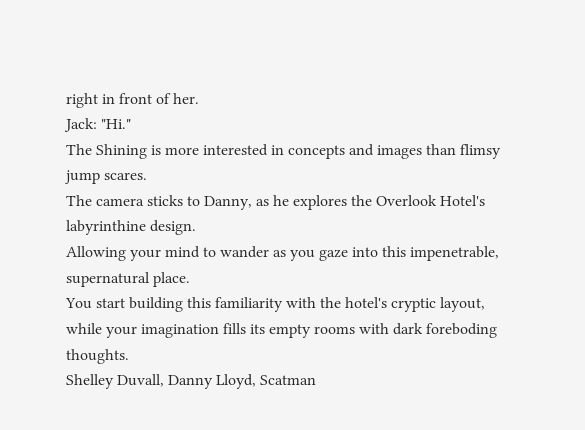right in front of her.
Jack: "Hi."
The Shining is more interested in concepts and images than flimsy jump scares.
The camera sticks to Danny, as he explores the Overlook Hotel's labyrinthine design.
Allowing your mind to wander as you gaze into this impenetrable, supernatural place.
You start building this familiarity with the hotel's cryptic layout,
while your imagination fills its empty rooms with dark foreboding thoughts.
Shelley Duvall, Danny Lloyd, Scatman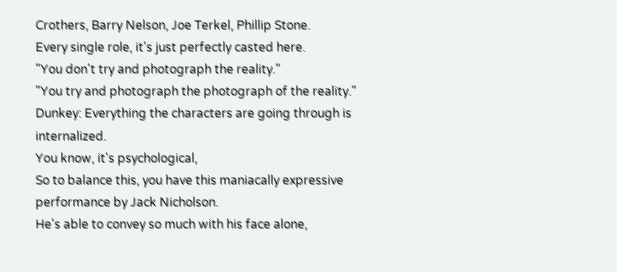Crothers, Barry Nelson, Joe Terkel, Phillip Stone.
Every single role, it's just perfectly casted here.
"You don't try and photograph the reality."
"You try and photograph the photograph of the reality."
Dunkey: Everything the characters are going through is internalized.
You know, it's psychological,
So to balance this, you have this maniacally expressive performance by Jack Nicholson.
He's able to convey so much with his face alone,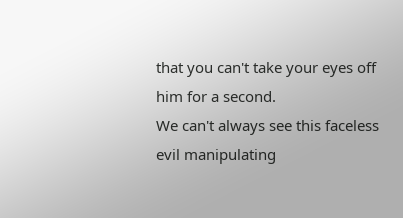that you can't take your eyes off him for a second.
We can't always see this faceless evil manipulating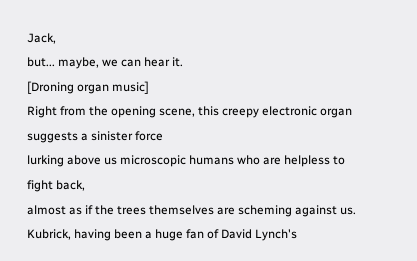Jack,
but... maybe, we can hear it.
[Droning organ music]
Right from the opening scene, this creepy electronic organ suggests a sinister force
lurking above us microscopic humans who are helpless to fight back,
almost as if the trees themselves are scheming against us.
Kubrick, having been a huge fan of David Lynch's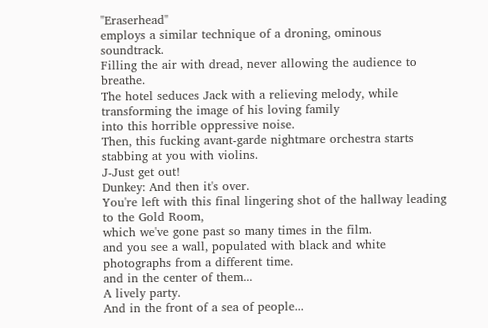"Eraserhead"
employs a similar technique of a droning, ominous soundtrack.
Filling the air with dread, never allowing the audience to breathe.
The hotel seduces Jack with a relieving melody, while transforming the image of his loving family
into this horrible oppressive noise.
Then, this fucking avant-garde nightmare orchestra starts stabbing at you with violins.
J-Just get out!
Dunkey: And then it's over.
You're left with this final lingering shot of the hallway leading to the Gold Room,
which we've gone past so many times in the film.
and you see a wall, populated with black and white photographs from a different time.
and in the center of them...
A lively party.
And in the front of a sea of people...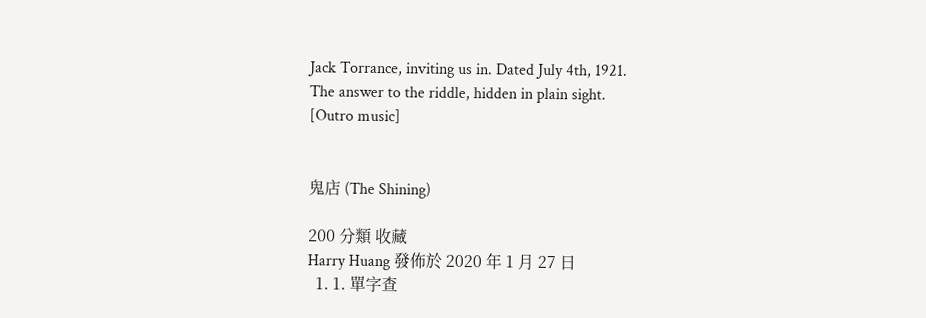Jack Torrance, inviting us in. Dated July 4th, 1921.
The answer to the riddle, hidden in plain sight.
[Outro music]


鬼店 (The Shining)

200 分類 收藏
Harry Huang 發佈於 2020 年 1 月 27 日
  1. 1. 單字查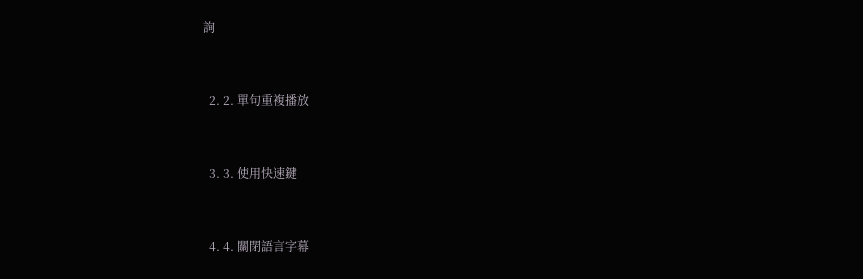詢


  2. 2. 單句重複播放


  3. 3. 使用快速鍵


  4. 4. 關閉語言字幕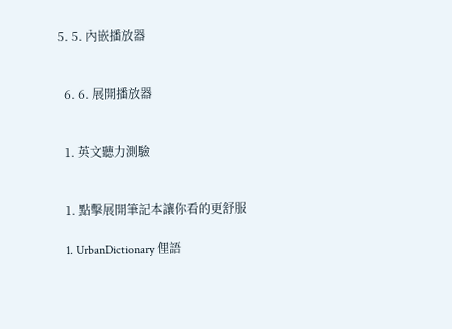5. 5. 內嵌播放器


  6. 6. 展開播放器


  1. 英文聽力測驗


  1. 點擊展開筆記本讓你看的更舒服

  1. UrbanDictionary 俚語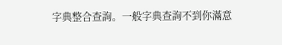字典整合查詢。一般字典查詢不到你滿意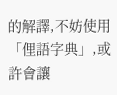的解譯,不妨使用「俚語字典」,或許會讓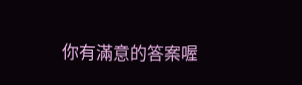你有滿意的答案喔